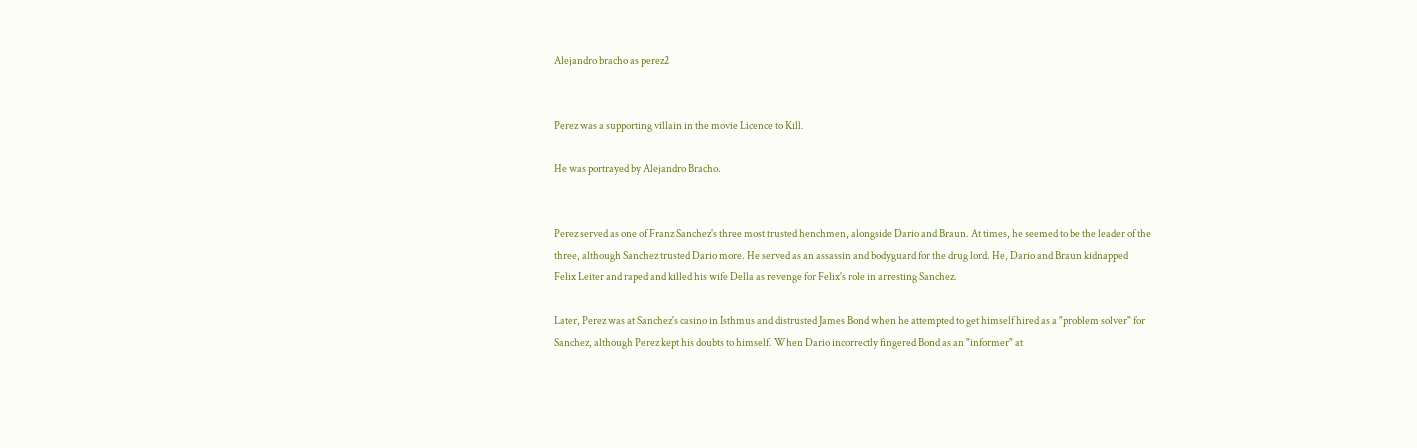Alejandro bracho as perez2


Perez was a supporting villain in the movie Licence to Kill.

He was portrayed by Alejandro Bracho.


Perez served as one of Franz Sanchez's three most trusted henchmen, alongside Dario and Braun. At times, he seemed to be the leader of the three, although Sanchez trusted Dario more. He served as an assassin and bodyguard for the drug lord. He, Dario and Braun kidnapped Felix Leiter and raped and killed his wife Della as revenge for Felix's role in arresting Sanchez.

Later, Perez was at Sanchez's casino in Isthmus and distrusted James Bond when he attempted to get himself hired as a "problem solver" for Sanchez, although Perez kept his doubts to himself. When Dario incorrectly fingered Bond as an "informer" at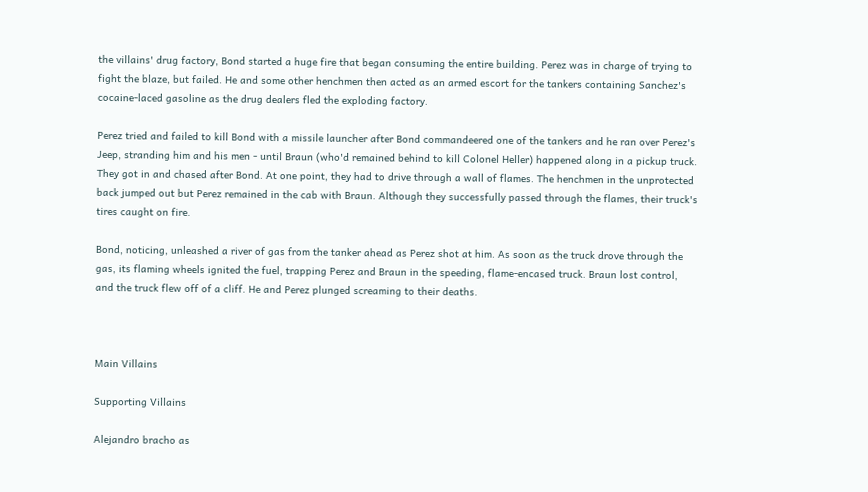the villains' drug factory, Bond started a huge fire that began consuming the entire building. Perez was in charge of trying to fight the blaze, but failed. He and some other henchmen then acted as an armed escort for the tankers containing Sanchez's cocaine-laced gasoline as the drug dealers fled the exploding factory.

Perez tried and failed to kill Bond with a missile launcher after Bond commandeered one of the tankers and he ran over Perez's Jeep, stranding him and his men - until Braun (who'd remained behind to kill Colonel Heller) happened along in a pickup truck. They got in and chased after Bond. At one point, they had to drive through a wall of flames. The henchmen in the unprotected back jumped out but Perez remained in the cab with Braun. Although they successfully passed through the flames, their truck's tires caught on fire.

Bond, noticing, unleashed a river of gas from the tanker ahead as Perez shot at him. As soon as the truck drove through the gas, its flaming wheels ignited the fuel, trapping Perez and Braun in the speeding, flame-encased truck. Braun lost control, and the truck flew off of a cliff. He and Perez plunged screaming to their deaths.



Main Villains

Supporting Villains

Alejandro bracho as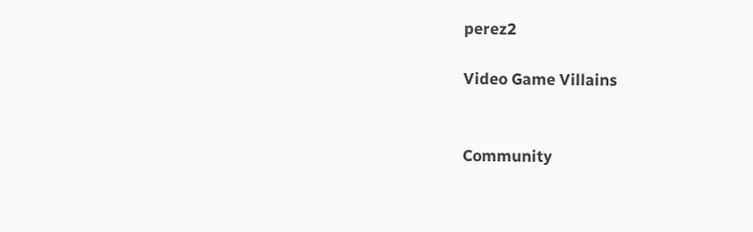perez2

Video Game Villains


Community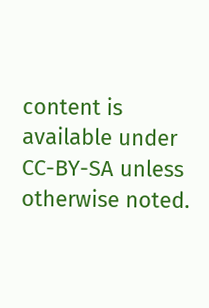content is available under CC-BY-SA unless otherwise noted.